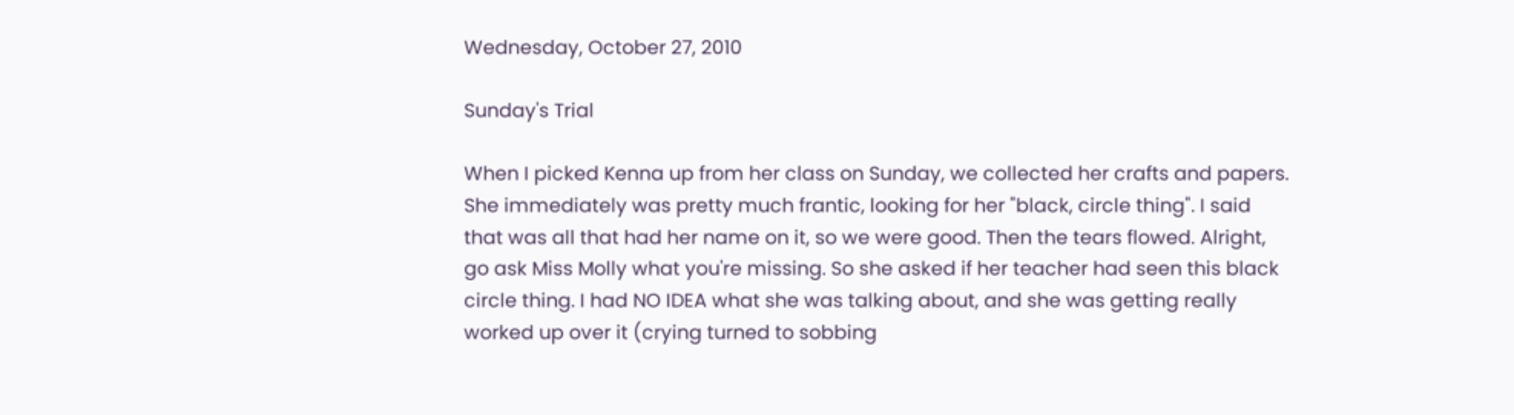Wednesday, October 27, 2010

Sunday's Trial

When I picked Kenna up from her class on Sunday, we collected her crafts and papers. She immediately was pretty much frantic, looking for her "black, circle thing". I said that was all that had her name on it, so we were good. Then the tears flowed. Alright, go ask Miss Molly what you're missing. So she asked if her teacher had seen this black circle thing. I had NO IDEA what she was talking about, and she was getting really worked up over it (crying turned to sobbing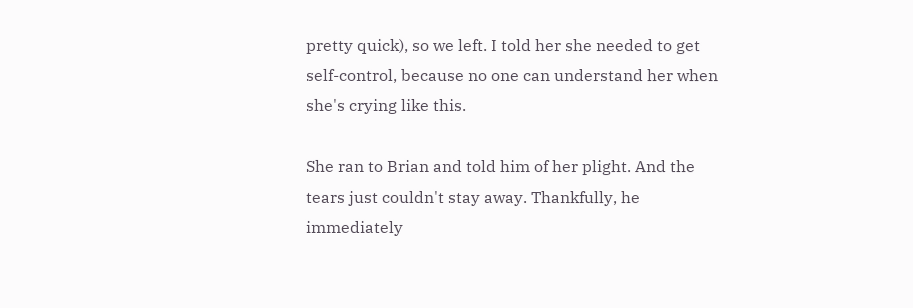pretty quick), so we left. I told her she needed to get self-control, because no one can understand her when she's crying like this.

She ran to Brian and told him of her plight. And the tears just couldn't stay away. Thankfully, he immediately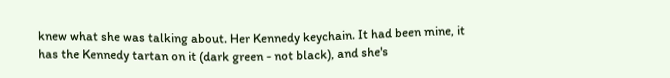knew what she was talking about. Her Kennedy keychain. It had been mine, it has the Kennedy tartan on it (dark green - not black), and she's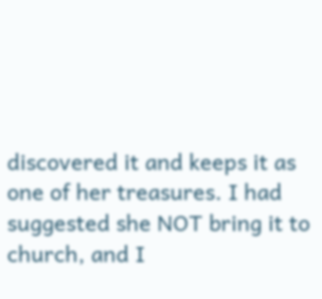discovered it and keeps it as one of her treasures. I had suggested she NOT bring it to church, and I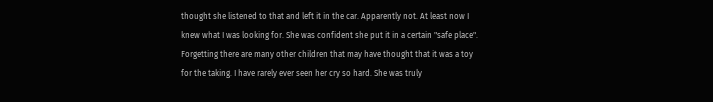thought she listened to that and left it in the car. Apparently not. At least now I knew what I was looking for. She was confident she put it in a certain "safe place". Forgetting there are many other children that may have thought that it was a toy for the taking. I have rarely ever seen her cry so hard. She was truly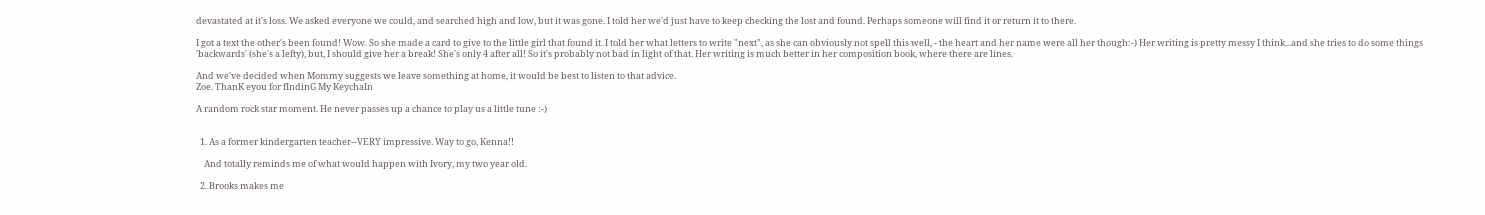devastated at it's loss. We asked everyone we could, and searched high and low, but it was gone. I told her we'd just have to keep checking the lost and found. Perhaps someone will find it or return it to there.

I got a text the other's been found! Wow. So she made a card to give to the little girl that found it. I told her what letters to write "next", as she can obviously not spell this well, - the heart and her name were all her though:-) Her writing is pretty messy I think...and she tries to do some things 'backwards' (she's a lefty), but, I should give her a break! She's only 4 after all! So it's probably not bad in light of that. Her writing is much better in her composition book, where there are lines.

And we've decided when Mommy suggests we leave something at home, it would be best to listen to that advice.
Zoe. ThanK eyou for fIndinG My KeychaIn

A random rock star moment. He never passes up a chance to play us a little tune :-)


  1. As a former kindergarten teacher--VERY impressive. Way to go, Kenna!!

    And totally reminds me of what would happen with Ivory, my two year old.

  2. Brooks makes me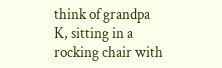think of grandpa K, sitting in a rocking chair with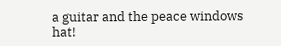a guitar and the peace windows hat!